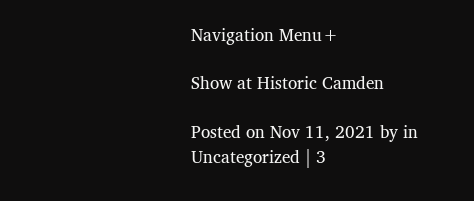Navigation Menu+

Show at Historic Camden

Posted on Nov 11, 2021 by in Uncategorized | 3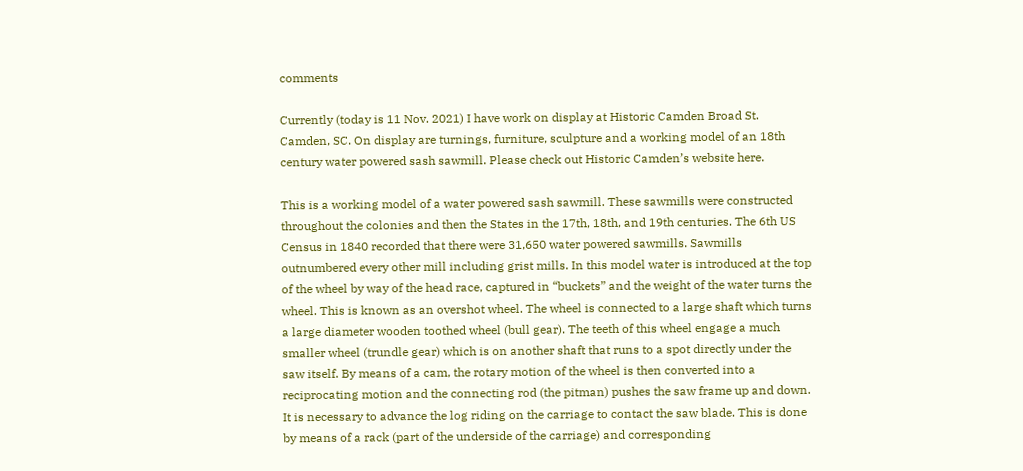comments

Currently (today is 11 Nov. 2021) I have work on display at Historic Camden Broad St. Camden, SC. On display are turnings, furniture, sculpture and a working model of an 18th century water powered sash sawmill. Please check out Historic Camden’s website here.

This is a working model of a water powered sash sawmill. These sawmills were constructed throughout the colonies and then the States in the 17th, 18th, and 19th centuries. The 6th US Census in 1840 recorded that there were 31,650 water powered sawmills. Sawmills outnumbered every other mill including grist mills. In this model water is introduced at the top of the wheel by way of the head race, captured in “buckets” and the weight of the water turns the wheel. This is known as an overshot wheel. The wheel is connected to a large shaft which turns a large diameter wooden toothed wheel (bull gear). The teeth of this wheel engage a much smaller wheel (trundle gear) which is on another shaft that runs to a spot directly under the saw itself. By means of a cam, the rotary motion of the wheel is then converted into a reciprocating motion and the connecting rod (the pitman) pushes the saw frame up and down. It is necessary to advance the log riding on the carriage to contact the saw blade. This is done by means of a rack (part of the underside of the carriage) and corresponding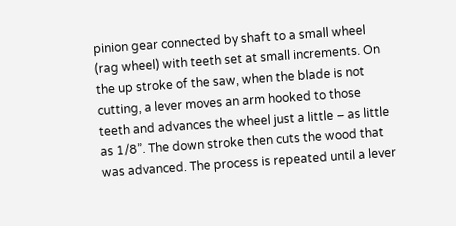pinion gear connected by shaft to a small wheel (rag wheel) with teeth set at small increments. On the up stroke of the saw, when the blade is not cutting, a lever moves an arm hooked to those teeth and advances the wheel just a little – as little as 1/8”. The down stroke then cuts the wood that was advanced. The process is repeated until a lever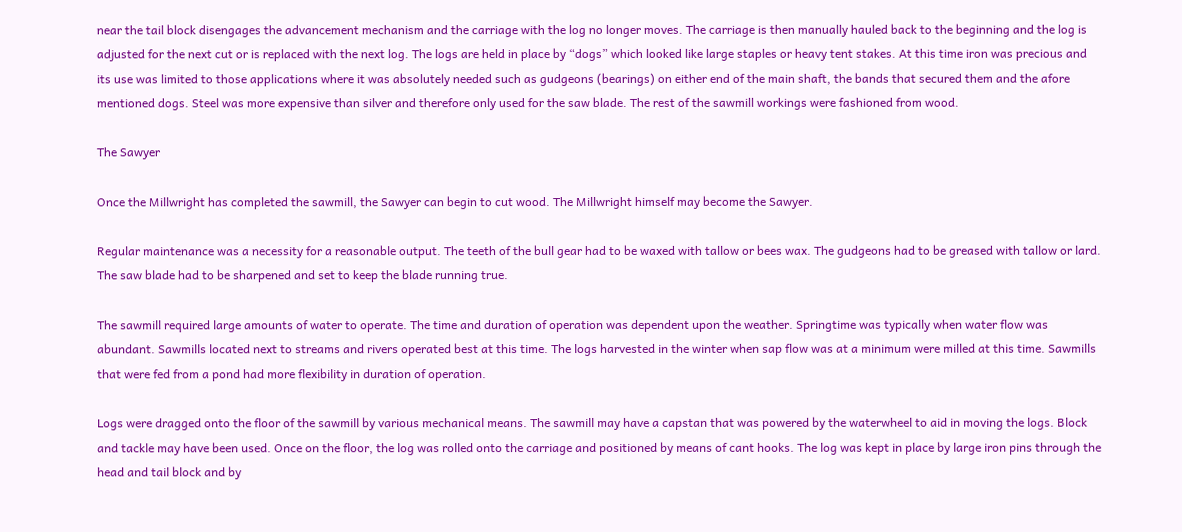near the tail block disengages the advancement mechanism and the carriage with the log no longer moves. The carriage is then manually hauled back to the beginning and the log is adjusted for the next cut or is replaced with the next log. The logs are held in place by “dogs” which looked like large staples or heavy tent stakes. At this time iron was precious and its use was limited to those applications where it was absolutely needed such as gudgeons (bearings) on either end of the main shaft, the bands that secured them and the afore mentioned dogs. Steel was more expensive than silver and therefore only used for the saw blade. The rest of the sawmill workings were fashioned from wood.

The Sawyer

Once the Millwright has completed the sawmill, the Sawyer can begin to cut wood. The Millwright himself may become the Sawyer.

Regular maintenance was a necessity for a reasonable output. The teeth of the bull gear had to be waxed with tallow or bees wax. The gudgeons had to be greased with tallow or lard. The saw blade had to be sharpened and set to keep the blade running true.

The sawmill required large amounts of water to operate. The time and duration of operation was dependent upon the weather. Springtime was typically when water flow was abundant. Sawmills located next to streams and rivers operated best at this time. The logs harvested in the winter when sap flow was at a minimum were milled at this time. Sawmills that were fed from a pond had more flexibility in duration of operation.

Logs were dragged onto the floor of the sawmill by various mechanical means. The sawmill may have a capstan that was powered by the waterwheel to aid in moving the logs. Block and tackle may have been used. Once on the floor, the log was rolled onto the carriage and positioned by means of cant hooks. The log was kept in place by large iron pins through the head and tail block and by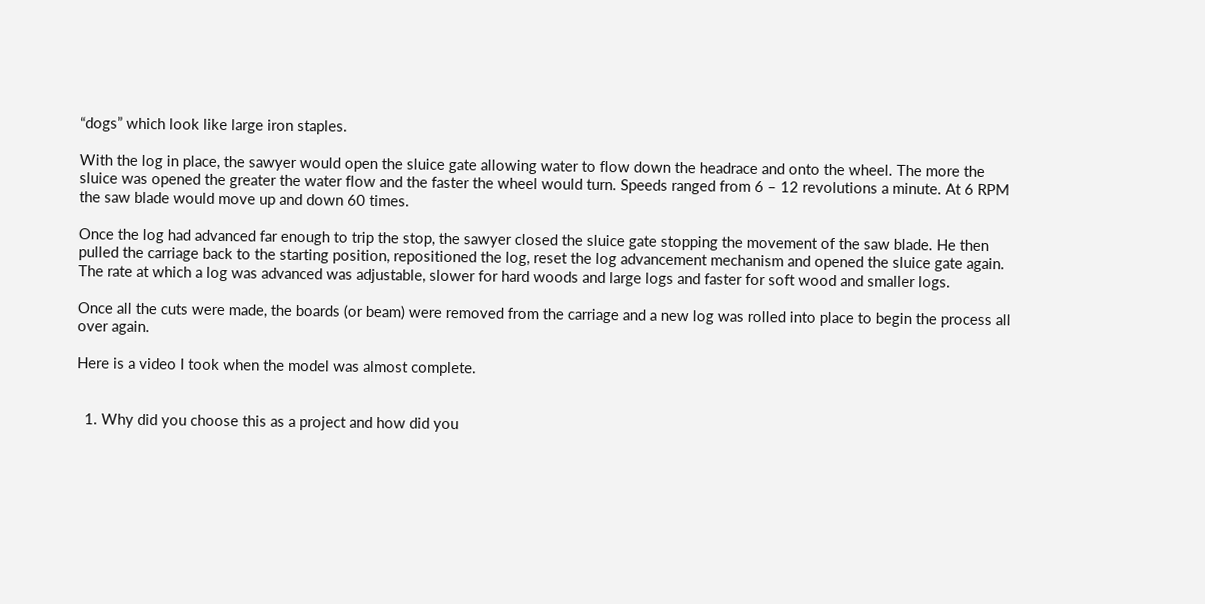“dogs” which look like large iron staples.

With the log in place, the sawyer would open the sluice gate allowing water to flow down the headrace and onto the wheel. The more the sluice was opened the greater the water flow and the faster the wheel would turn. Speeds ranged from 6 – 12 revolutions a minute. At 6 RPM the saw blade would move up and down 60 times.

Once the log had advanced far enough to trip the stop, the sawyer closed the sluice gate stopping the movement of the saw blade. He then pulled the carriage back to the starting position, repositioned the log, reset the log advancement mechanism and opened the sluice gate again. The rate at which a log was advanced was adjustable, slower for hard woods and large logs and faster for soft wood and smaller logs.

Once all the cuts were made, the boards (or beam) were removed from the carriage and a new log was rolled into place to begin the process all over again.

Here is a video I took when the model was almost complete.


  1. Why did you choose this as a project and how did you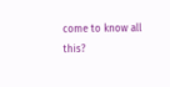come to know all this?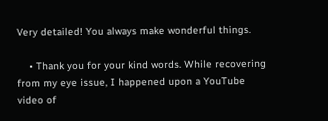Very detailed! You always make wonderful things.

    • Thank you for your kind words. While recovering from my eye issue, I happened upon a YouTube video of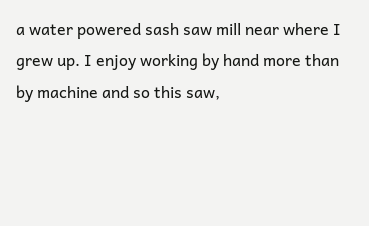a water powered sash saw mill near where I grew up. I enjoy working by hand more than by machine and so this saw,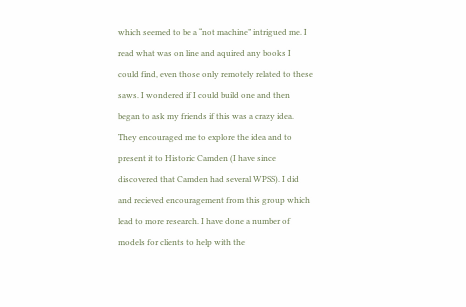which seemed to be a “not machine” intrigued me. I read what was on line and aquired any books I could find, even those only remotely related to these saws. I wondered if I could build one and then began to ask my friends if this was a crazy idea. They encouraged me to explore the idea and to present it to Historic Camden (I have since discovered that Camden had several WPSS). I did and recieved encouragement from this group which lead to more research. I have done a number of models for clients to help with the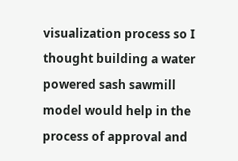visualization process so I thought building a water powered sash sawmill model would help in the process of approval and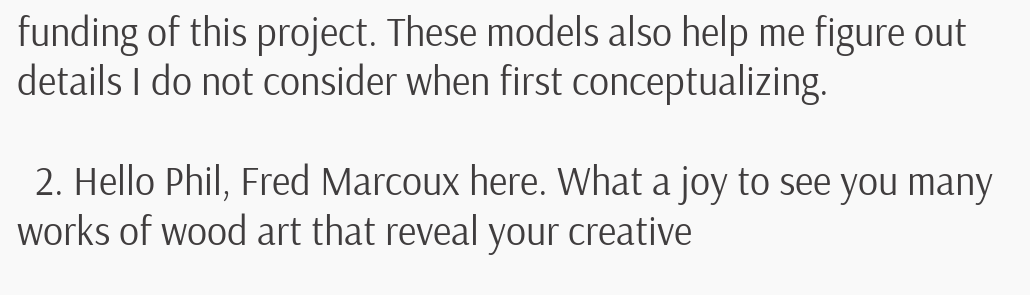funding of this project. These models also help me figure out details I do not consider when first conceptualizing.

  2. Hello Phil, Fred Marcoux here. What a joy to see you many works of wood art that reveal your creative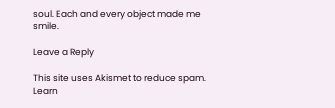soul. Each and every object made me smile.

Leave a Reply

This site uses Akismet to reduce spam. Learn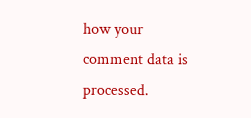how your comment data is processed.